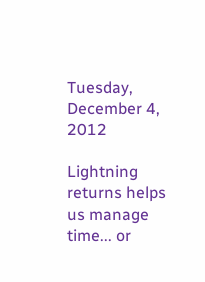Tuesday, December 4, 2012

Lightning returns helps us manage time... or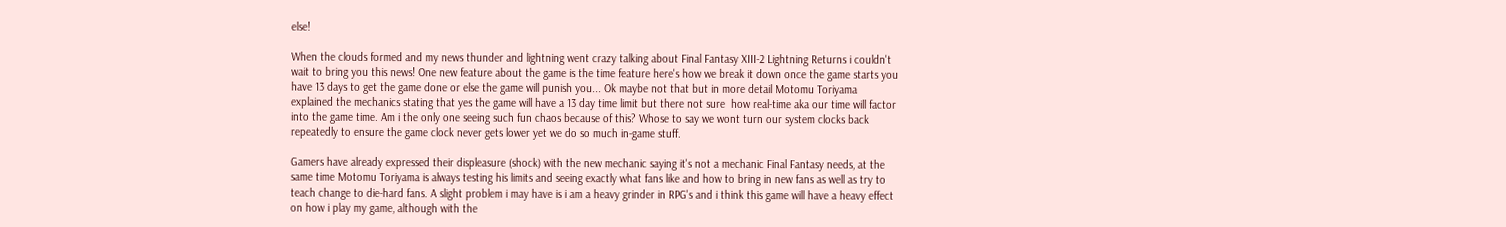else!

When the clouds formed and my news thunder and lightning went crazy talking about Final Fantasy XIII-2 Lightning Returns i couldn't wait to bring you this news! One new feature about the game is the time feature here's how we break it down once the game starts you have 13 days to get the game done or else the game will punish you... Ok maybe not that but in more detail Motomu Toriyama explained the mechanics stating that yes the game will have a 13 day time limit but there not sure  how real-time aka our time will factor into the game time. Am i the only one seeing such fun chaos because of this? Whose to say we wont turn our system clocks back repeatedly to ensure the game clock never gets lower yet we do so much in-game stuff.

Gamers have already expressed their displeasure (shock) with the new mechanic saying it's not a mechanic Final Fantasy needs, at the same time Motomu Toriyama is always testing his limits and seeing exactly what fans like and how to bring in new fans as well as try to teach change to die-hard fans. A slight problem i may have is i am a heavy grinder in RPG's and i think this game will have a heavy effect on how i play my game, although with the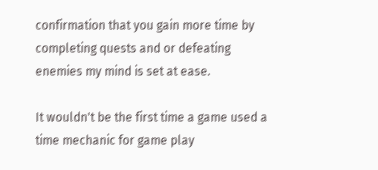confirmation that you gain more time by completing quests and or defeating enemies my mind is set at ease.

It wouldn't be the first time a game used a time mechanic for game play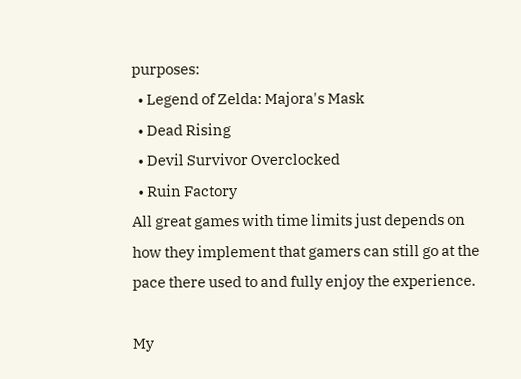purposes:
  • Legend of Zelda: Majora's Mask
  • Dead Rising
  • Devil Survivor Overclocked
  • Ruin Factory
All great games with time limits just depends on how they implement that gamers can still go at the pace there used to and fully enjoy the experience.

My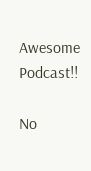Awesome Podcast!!

No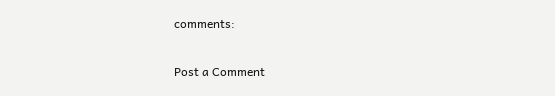comments:

Post a Comment